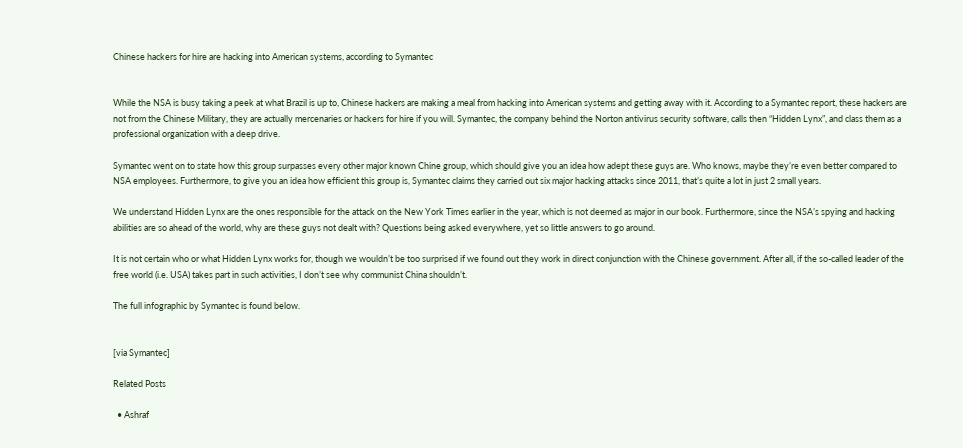Chinese hackers for hire are hacking into American systems, according to Symantec


While the NSA is busy taking a peek at what Brazil is up to, Chinese hackers are making a meal from hacking into American systems and getting away with it. According to a Symantec report, these hackers are not from the Chinese Military, they are actually mercenaries or hackers for hire if you will. Symantec, the company behind the Norton antivirus security software, calls then “Hidden Lynx”, and class them as a professional organization with a deep drive.

Symantec went on to state how this group surpasses every other major known Chine group, which should give you an idea how adept these guys are. Who knows, maybe they’re even better compared to NSA employees. Furthermore, to give you an idea how efficient this group is, Symantec claims they carried out six major hacking attacks since 2011, that’s quite a lot in just 2 small years.

We understand Hidden Lynx are the ones responsible for the attack on the New York Times earlier in the year, which is not deemed as major in our book. Furthermore, since the NSA’s spying and hacking abilities are so ahead of the world, why are these guys not dealt with? Questions being asked everywhere, yet so little answers to go around.

It is not certain who or what Hidden Lynx works for, though we wouldn’t be too surprised if we found out they work in direct conjunction with the Chinese government. After all, if the so-called leader of the free world (i.e. USA) takes part in such activities, I don’t see why communist China shouldn’t.

The full infographic by Symantec is found below.


[via Symantec]

Related Posts

  • Ashraf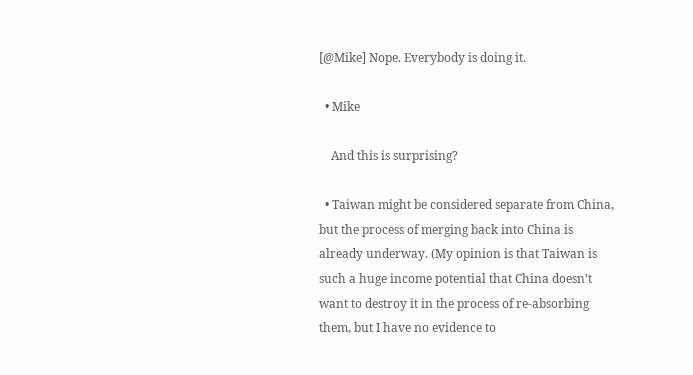[@Mike] Nope. Everybody is doing it.

  • Mike

    And this is surprising?

  • Taiwan might be considered separate from China, but the process of merging back into China is already underway. (My opinion is that Taiwan is such a huge income potential that China doesn’t want to destroy it in the process of re-absorbing them, but I have no evidence to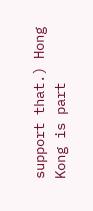support that.) Hong Kong is part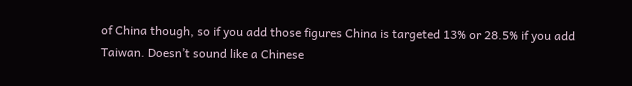of China though, so if you add those figures China is targeted 13% or 28.5% if you add Taiwan. Doesn’t sound like a Chinese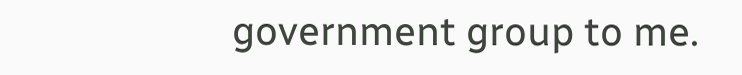government group to me.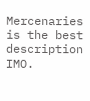Mercenaries is the best description IMO.